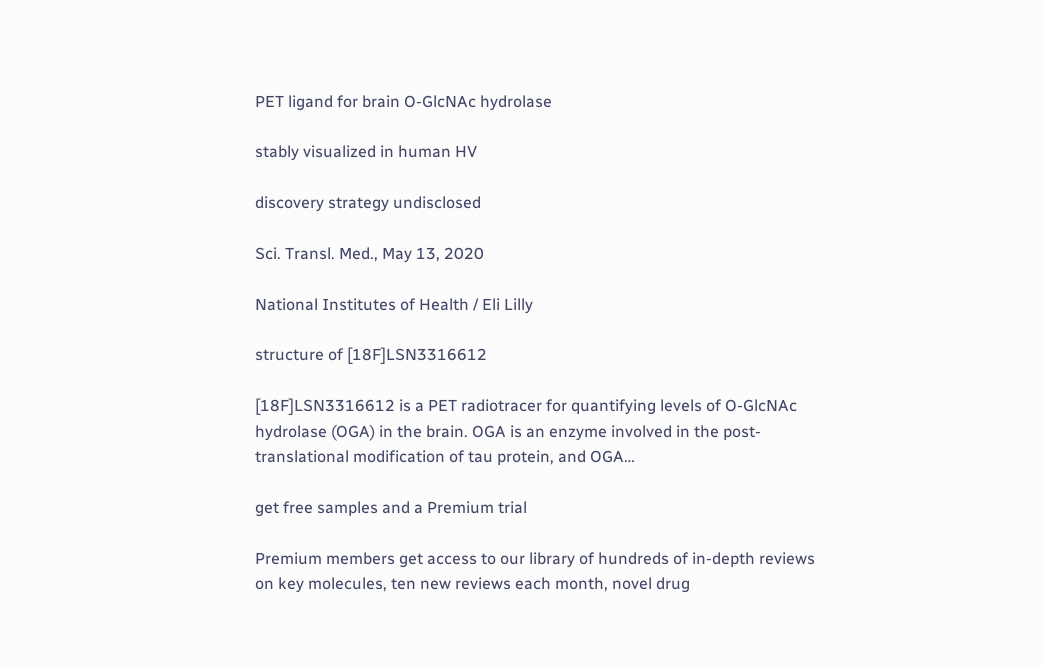PET ligand for brain O-GlcNAc hydrolase

stably visualized in human HV

discovery strategy undisclosed

Sci. Transl. Med., May 13, 2020

National Institutes of Health / Eli Lilly

structure of [18F]LSN3316612

[18F]LSN3316612 is a PET radiotracer for quantifying levels of O-GlcNAc hydrolase (OGA) in the brain. OGA is an enzyme involved in the post-translational modification of tau protein, and OGA…

get free samples and a Premium trial

Premium members get access to our library of hundreds of in-depth reviews on key molecules, ten new reviews each month, novel drug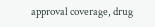approval coverage, drug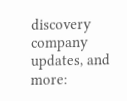discovery company updates, and more: